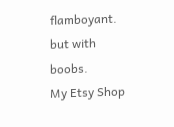flamboyant. but with boobs.
My Etsy Shop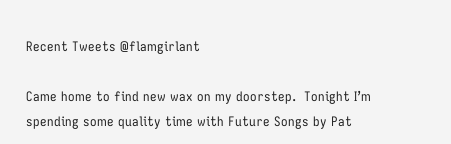Recent Tweets @flamgirlant

Came home to find new wax on my doorstep.  Tonight I’m spending some quality time with Future Songs by Pat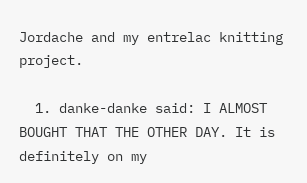Jordache and my entrelac knitting project.

  1. danke-danke said: I ALMOST BOUGHT THAT THE OTHER DAY. It is definitely on my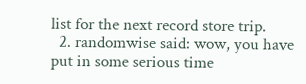list for the next record store trip.
  2. randomwise said: wow, you have put in some serious time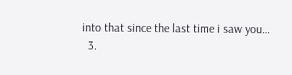into that since the last time i saw you…
  3.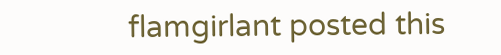flamgirlant posted this